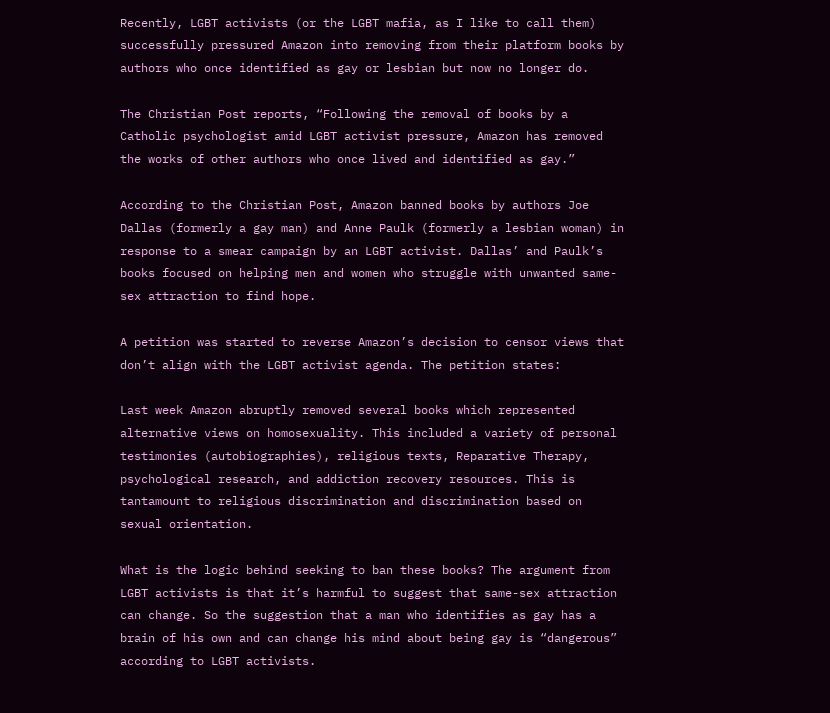Recently, LGBT activists (or the LGBT mafia, as I like to call them) successfully pressured Amazon into removing from their platform books by authors who once identified as gay or lesbian but now no longer do.

The Christian Post reports, “Following the removal of books by a Catholic psychologist amid LGBT activist pressure, Amazon has removed the works of other authors who once lived and identified as gay.”

According to the Christian Post, Amazon banned books by authors Joe Dallas (formerly a gay man) and Anne Paulk (formerly a lesbian woman) in response to a smear campaign by an LGBT activist. Dallas’ and Paulk’s books focused on helping men and women who struggle with unwanted same-sex attraction to find hope.

A petition was started to reverse Amazon’s decision to censor views that don’t align with the LGBT activist agenda. The petition states:

Last week Amazon abruptly removed several books which represented alternative views on homosexuality. This included a variety of personal testimonies (autobiographies), religious texts, Reparative Therapy, psychological research, and addiction recovery resources. This is tantamount to religious discrimination and discrimination based on sexual orientation.

What is the logic behind seeking to ban these books? The argument from LGBT activists is that it’s harmful to suggest that same-sex attraction can change. So the suggestion that a man who identifies as gay has a brain of his own and can change his mind about being gay is “dangerous” according to LGBT activists.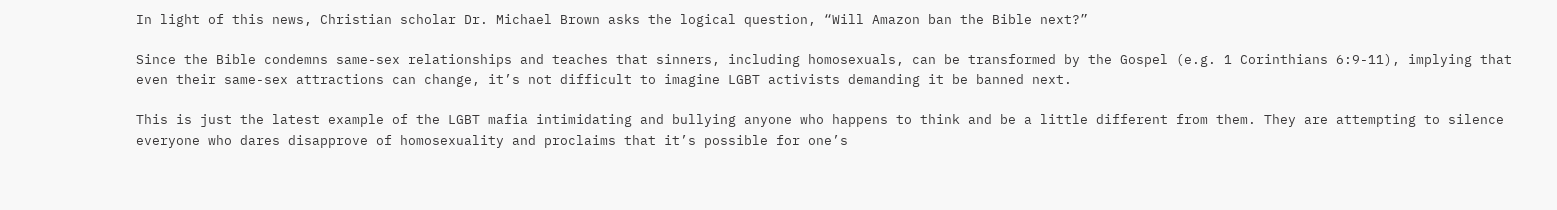In light of this news, Christian scholar Dr. Michael Brown asks the logical question, “Will Amazon ban the Bible next?”

Since the Bible condemns same-sex relationships and teaches that sinners, including homosexuals, can be transformed by the Gospel (e.g. 1 Corinthians 6:9-11), implying that even their same-sex attractions can change, it’s not difficult to imagine LGBT activists demanding it be banned next.

This is just the latest example of the LGBT mafia intimidating and bullying anyone who happens to think and be a little different from them. They are attempting to silence everyone who dares disapprove of homosexuality and proclaims that it’s possible for one’s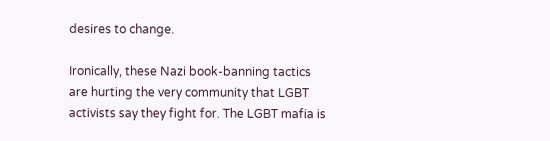desires to change.

Ironically, these Nazi book-banning tactics are hurting the very community that LGBT activists say they fight for. The LGBT mafia is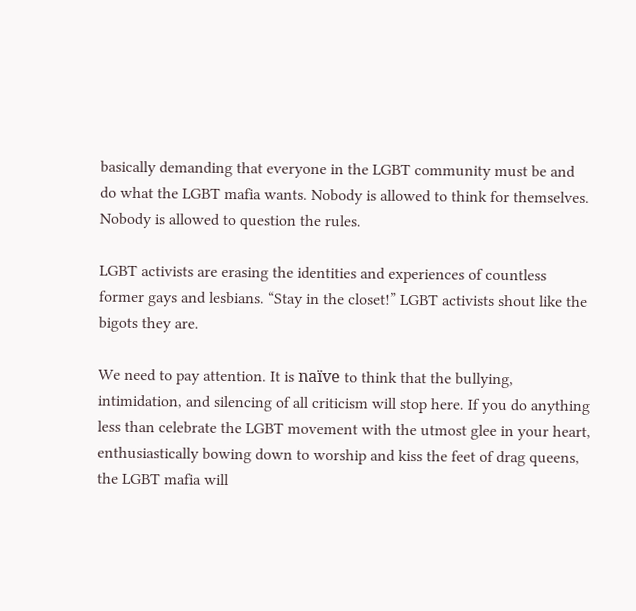basically demanding that everyone in the LGBT community must be and do what the LGBT mafia wants. Nobody is allowed to think for themselves. Nobody is allowed to question the rules.

LGBT activists are erasing the identities and experiences of countless former gays and lesbians. “Stay in the closet!” LGBT activists shout like the bigots they are.

We need to pay attention. It is naïve to think that the bullying, intimidation, and silencing of all criticism will stop here. If you do anything less than celebrate the LGBT movement with the utmost glee in your heart, enthusiastically bowing down to worship and kiss the feet of drag queens, the LGBT mafia will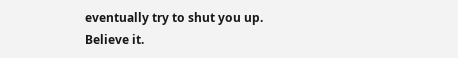eventually try to shut you up. Believe it.